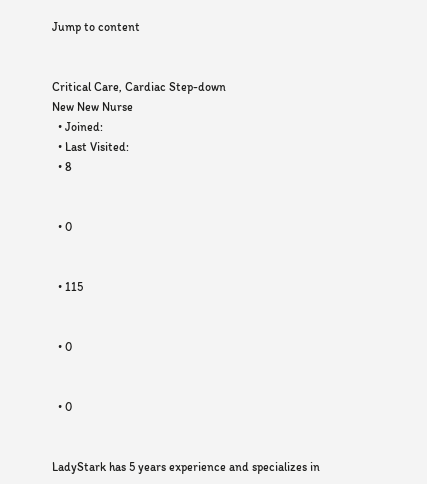Jump to content


Critical Care, Cardiac Step-down
New New Nurse
  • Joined:
  • Last Visited:
  • 8


  • 0


  • 115


  • 0


  • 0


LadyStark has 5 years experience and specializes in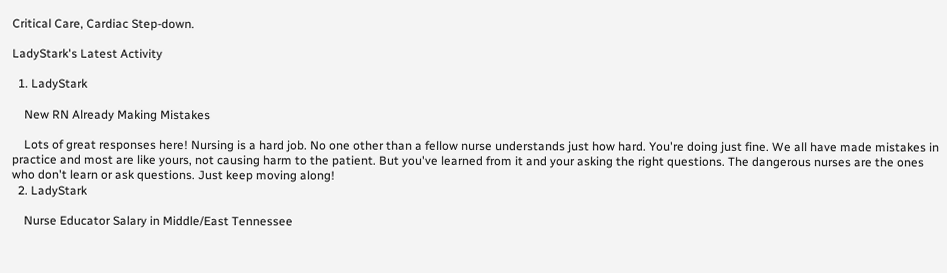Critical Care, Cardiac Step-down.

LadyStark's Latest Activity

  1. LadyStark

    New RN Already Making Mistakes

    Lots of great responses here! Nursing is a hard job. No one other than a fellow nurse understands just how hard. You're doing just fine. We all have made mistakes in practice and most are like yours, not causing harm to the patient. But you've learned from it and your asking the right questions. The dangerous nurses are the ones who don't learn or ask questions. Just keep moving along!
  2. LadyStark

    Nurse Educator Salary in Middle/East Tennessee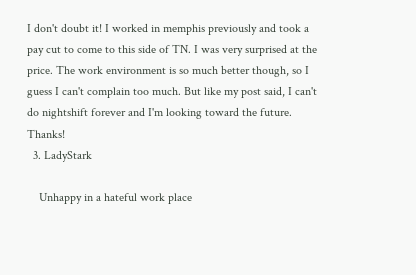I don't doubt it! I worked in memphis previously and took a pay cut to come to this side of TN. I was very surprised at the price. The work environment is so much better though, so I guess I can't complain too much. But like my post said, I can't do nightshift forever and I'm looking toward the future. Thanks!
  3. LadyStark

    Unhappy in a hateful work place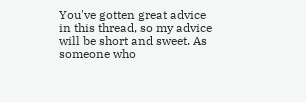You've gotten great advice in this thread, so my advice will be short and sweet. As someone who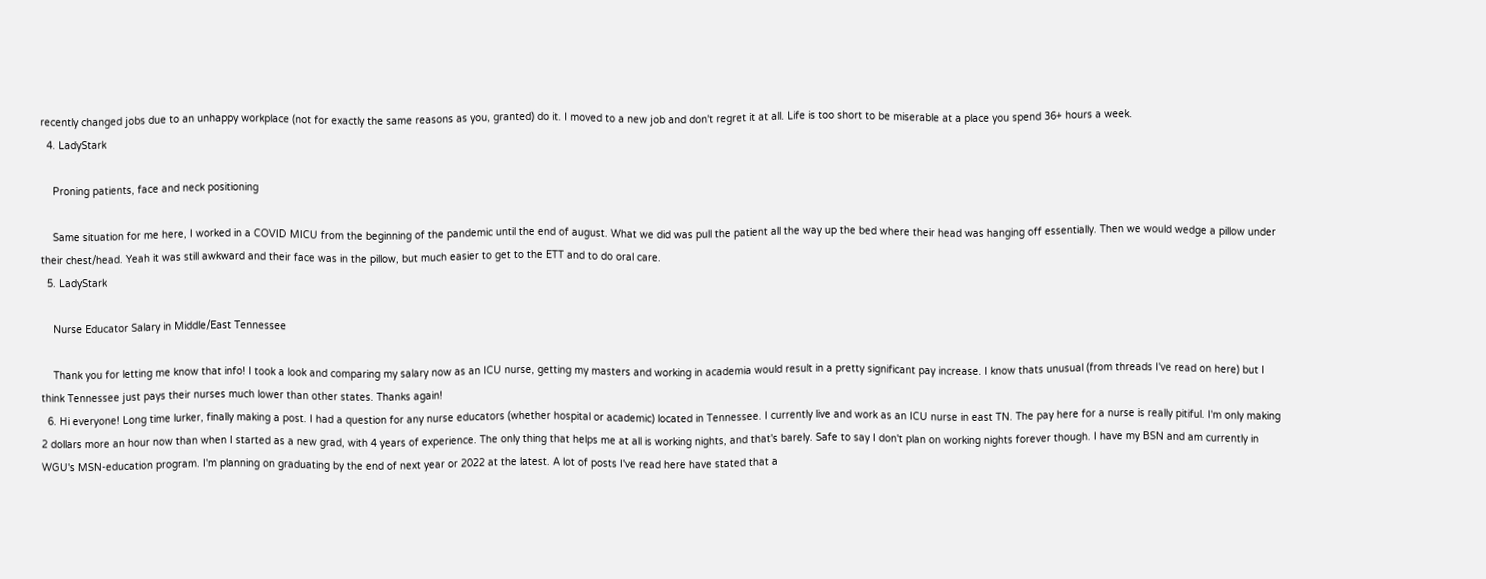recently changed jobs due to an unhappy workplace (not for exactly the same reasons as you, granted) do it. I moved to a new job and don't regret it at all. Life is too short to be miserable at a place you spend 36+ hours a week.
  4. LadyStark

    Proning patients, face and neck positioning

    Same situation for me here, I worked in a COVID MICU from the beginning of the pandemic until the end of august. What we did was pull the patient all the way up the bed where their head was hanging off essentially. Then we would wedge a pillow under their chest/head. Yeah it was still awkward and their face was in the pillow, but much easier to get to the ETT and to do oral care.
  5. LadyStark

    Nurse Educator Salary in Middle/East Tennessee

    Thank you for letting me know that info! I took a look and comparing my salary now as an ICU nurse, getting my masters and working in academia would result in a pretty significant pay increase. I know thats unusual (from threads I've read on here) but I think Tennessee just pays their nurses much lower than other states. Thanks again!
  6. Hi everyone! Long time lurker, finally making a post. I had a question for any nurse educators (whether hospital or academic) located in Tennessee. I currently live and work as an ICU nurse in east TN. The pay here for a nurse is really pitiful. I'm only making 2 dollars more an hour now than when I started as a new grad, with 4 years of experience. The only thing that helps me at all is working nights, and that's barely. Safe to say I don't plan on working nights forever though. I have my BSN and am currently in WGU's MSN-education program. I'm planning on graduating by the end of next year or 2022 at the latest. A lot of posts I've read here have stated that a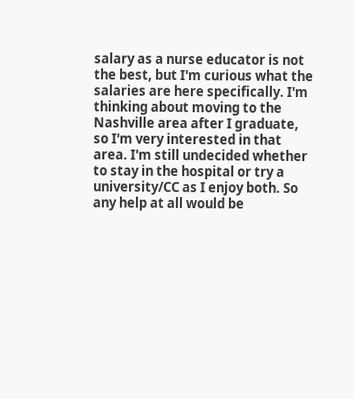salary as a nurse educator is not the best, but I'm curious what the salaries are here specifically. I'm thinking about moving to the Nashville area after I graduate, so I'm very interested in that area. I'm still undecided whether to stay in the hospital or try a university/CC as I enjoy both. So any help at all would be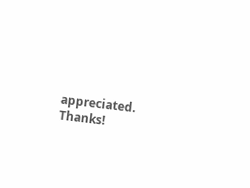appreciated. Thanks!